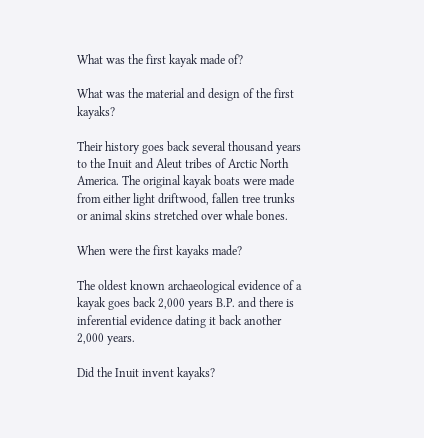What was the first kayak made of?

What was the material and design of the first kayaks?

Their history goes back several thousand years to the Inuit and Aleut tribes of Arctic North America. The original kayak boats were made from either light driftwood, fallen tree trunks or animal skins stretched over whale bones.

When were the first kayaks made?

The oldest known archaeological evidence of a kayak goes back 2,000 years B.P. and there is inferential evidence dating it back another 2,000 years.

Did the Inuit invent kayaks?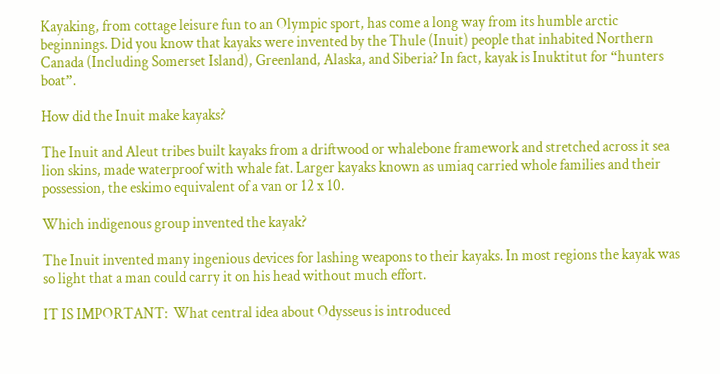Kayaking, from cottage leisure fun to an Olympic sport, has come a long way from its humble arctic beginnings. Did you know that kayaks were invented by the Thule (Inuit) people that inhabited Northern Canada (Including Somerset Island), Greenland, Alaska, and Siberia? In fact, kayak is Inuktitut for “hunters boat”.

How did the Inuit make kayaks?

The Inuit and Aleut tribes built kayaks from a driftwood or whalebone framework and stretched across it sea lion skins, made waterproof with whale fat. Larger kayaks known as umiaq carried whole families and their possession, the eskimo equivalent of a van or 12 x 10.

Which indigenous group invented the kayak?

The Inuit invented many ingenious devices for lashing weapons to their kayaks. In most regions the kayak was so light that a man could carry it on his head without much effort.

IT IS IMPORTANT:  What central idea about Odysseus is introduced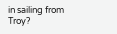in sailing from Troy?